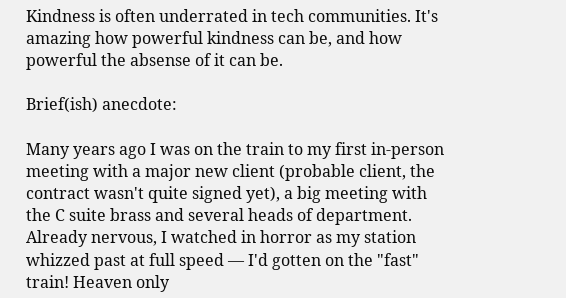Kindness is often underrated in tech communities. It's amazing how powerful kindness can be, and how powerful the absense of it can be.

Brief(ish) anecdote:

Many years ago I was on the train to my first in-person meeting with a major new client (probable client, the contract wasn't quite signed yet), a big meeting with the C suite brass and several heads of department. Already nervous, I watched in horror as my station whizzed past at full speed — I'd gotten on the "fast" train! Heaven only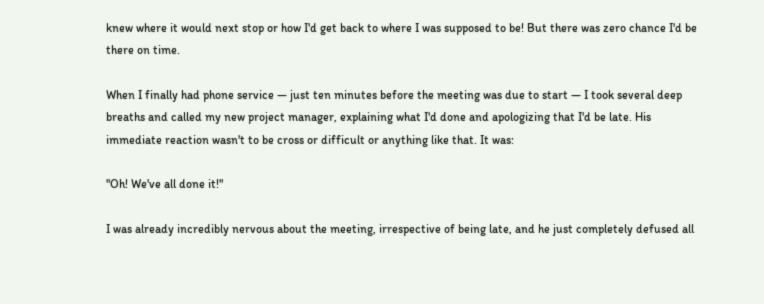knew where it would next stop or how I'd get back to where I was supposed to be! But there was zero chance I'd be there on time.

When I finally had phone service — just ten minutes before the meeting was due to start — I took several deep breaths and called my new project manager, explaining what I'd done and apologizing that I'd be late. His immediate reaction wasn't to be cross or difficult or anything like that. It was:

"Oh! We've all done it!"

I was already incredibly nervous about the meeting, irrespective of being late, and he just completely defused all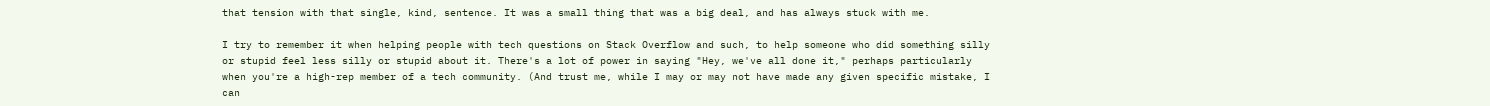that tension with that single, kind, sentence. It was a small thing that was a big deal, and has always stuck with me.

I try to remember it when helping people with tech questions on Stack Overflow and such, to help someone who did something silly or stupid feel less silly or stupid about it. There's a lot of power in saying "Hey, we've all done it," perhaps particularly when you're a high-rep member of a tech community. (And trust me, while I may or may not have made any given specific mistake, I can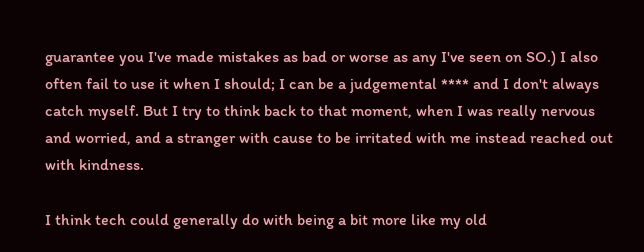guarantee you I've made mistakes as bad or worse as any I've seen on SO.) I also often fail to use it when I should; I can be a judgemental **** and I don't always catch myself. But I try to think back to that moment, when I was really nervous and worried, and a stranger with cause to be irritated with me instead reached out with kindness.

I think tech could generally do with being a bit more like my old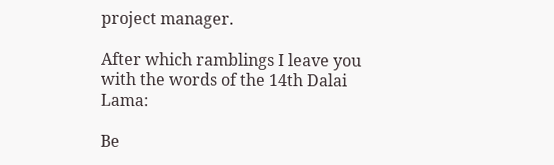project manager.

After which ramblings I leave you with the words of the 14th Dalai Lama:

Be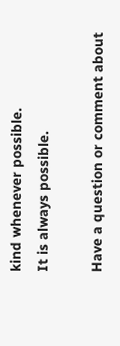kind whenever possible.
It is always possible.

Have a question or comment about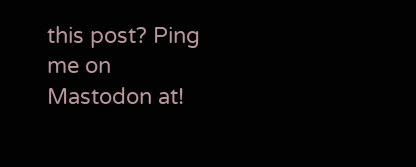this post? Ping me on Mastodon at!